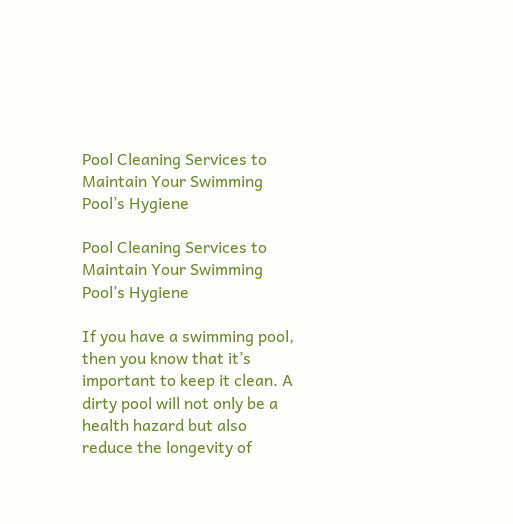Pool Cleaning Services to Maintain Your Swimming Pool’s Hygiene

Pool Cleaning Services to Maintain Your Swimming Pool’s Hygiene

If you have a swimming pool, then you know that it’s important to keep it clean. A dirty pool will not only be a health hazard but also reduce the longevity of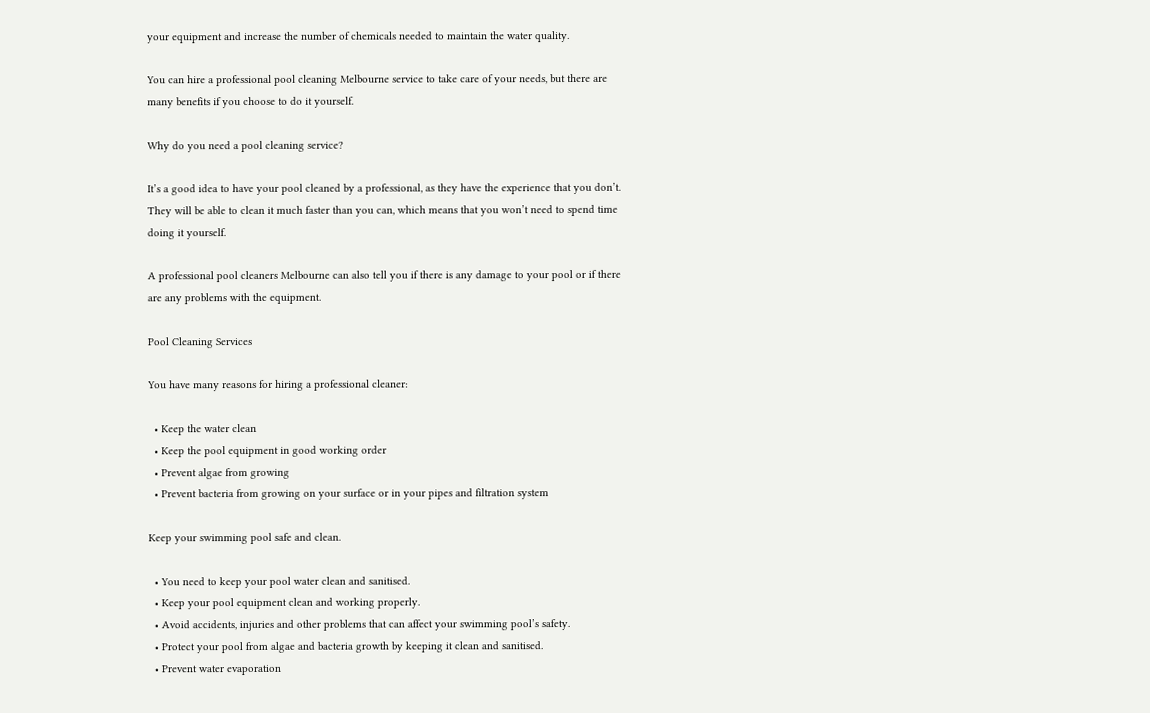your equipment and increase the number of chemicals needed to maintain the water quality.

You can hire a professional pool cleaning Melbourne service to take care of your needs, but there are many benefits if you choose to do it yourself.

Why do you need a pool cleaning service?

It’s a good idea to have your pool cleaned by a professional, as they have the experience that you don’t. They will be able to clean it much faster than you can, which means that you won’t need to spend time doing it yourself.

A professional pool cleaners Melbourne can also tell you if there is any damage to your pool or if there are any problems with the equipment.

Pool Cleaning Services

You have many reasons for hiring a professional cleaner:

  • Keep the water clean
  • Keep the pool equipment in good working order
  • Prevent algae from growing
  • Prevent bacteria from growing on your surface or in your pipes and filtration system

Keep your swimming pool safe and clean.

  • You need to keep your pool water clean and sanitised.
  • Keep your pool equipment clean and working properly.
  • Avoid accidents, injuries and other problems that can affect your swimming pool’s safety.
  • Protect your pool from algae and bacteria growth by keeping it clean and sanitised.
  • Prevent water evaporation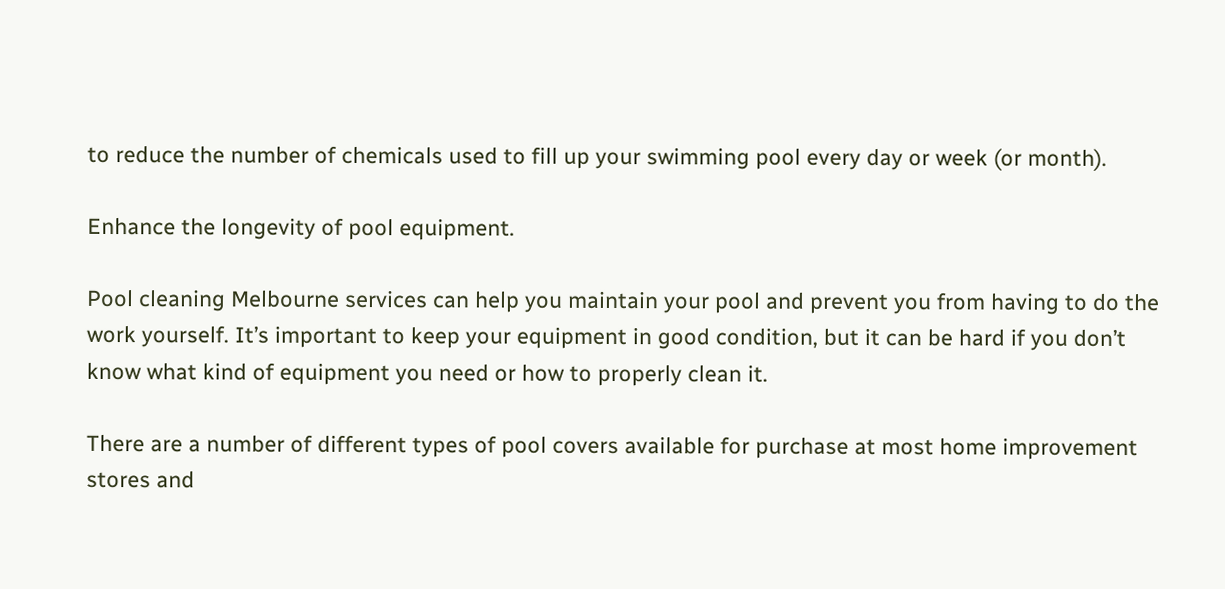to reduce the number of chemicals used to fill up your swimming pool every day or week (or month).

Enhance the longevity of pool equipment.

Pool cleaning Melbourne services can help you maintain your pool and prevent you from having to do the work yourself. It’s important to keep your equipment in good condition, but it can be hard if you don’t know what kind of equipment you need or how to properly clean it.

There are a number of different types of pool covers available for purchase at most home improvement stores and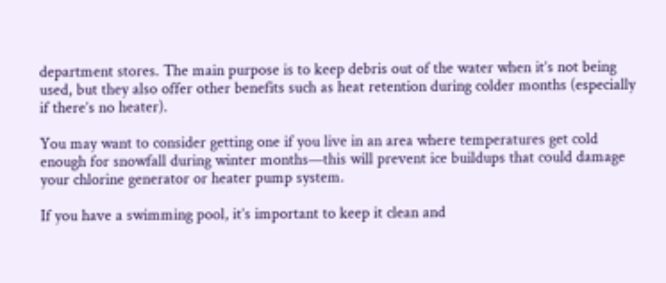department stores. The main purpose is to keep debris out of the water when it’s not being used, but they also offer other benefits such as heat retention during colder months (especially if there’s no heater).

You may want to consider getting one if you live in an area where temperatures get cold enough for snowfall during winter months—this will prevent ice buildups that could damage your chlorine generator or heater pump system.

If you have a swimming pool, it’s important to keep it clean and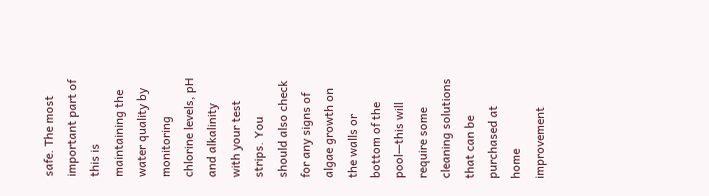safe. The most important part of this is maintaining the water quality by monitoring chlorine levels, pH and alkalinity with your test strips. You should also check for any signs of algae growth on the walls or bottom of the pool—this will require some cleaning solutions that can be purchased at home improvement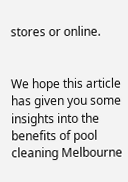stores or online.


We hope this article has given you some insights into the benefits of pool cleaning Melbourne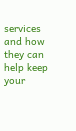services and how they can help keep your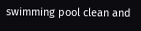swimming pool clean and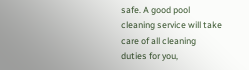safe. A good pool cleaning service will take care of all cleaning duties for you,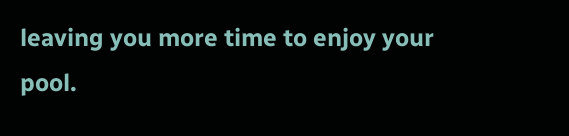leaving you more time to enjoy your pool.